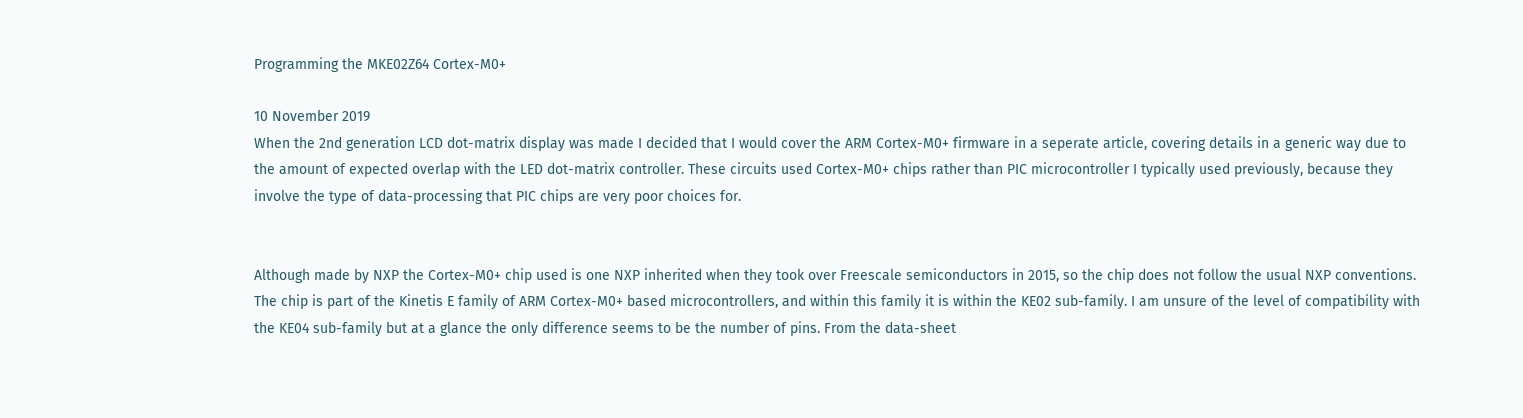Programming the MKE02Z64 Cortex-M0+

10 November 2019
When the 2nd generation LCD dot-matrix display was made I decided that I would cover the ARM Cortex-M0+ firmware in a seperate article, covering details in a generic way due to the amount of expected overlap with the LED dot-matrix controller. These circuits used Cortex-M0+ chips rather than PIC microcontroller I typically used previously, because they involve the type of data-processing that PIC chips are very poor choices for.


Although made by NXP the Cortex-M0+ chip used is one NXP inherited when they took over Freescale semiconductors in 2015, so the chip does not follow the usual NXP conventions. The chip is part of the Kinetis E family of ARM Cortex-M0+ based microcontrollers, and within this family it is within the KE02 sub-family. I am unsure of the level of compatibility with the KE04 sub-family but at a glance the only difference seems to be the number of pins. From the data-sheet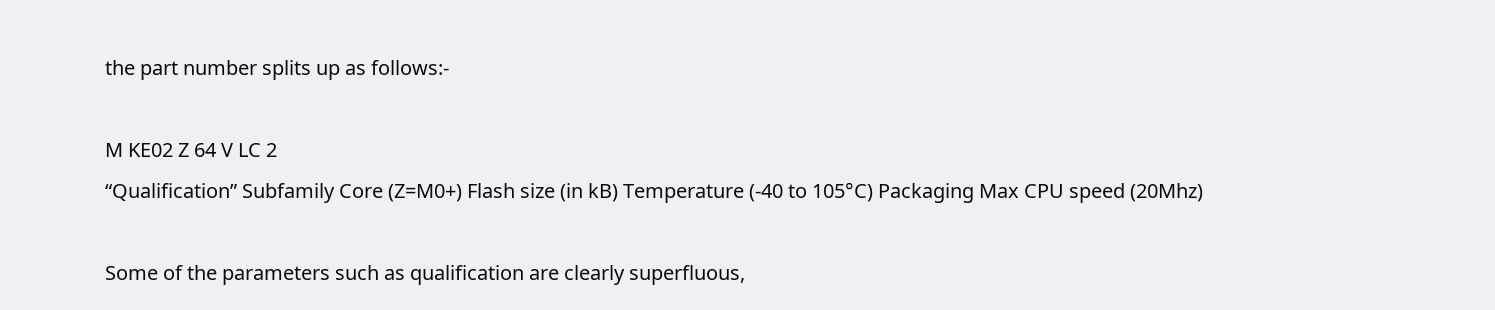the part number splits up as follows:-

M KE02 Z 64 V LC 2
“Qualification” Subfamily Core (Z=M0+) Flash size (in kB) Temperature (-40 to 105°C) Packaging Max CPU speed (20Mhz)

Some of the parameters such as qualification are clearly superfluous,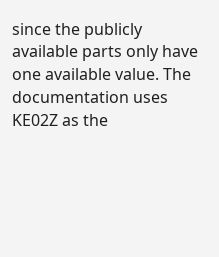since the publicly available parts only have one available value. The documentation uses KE02Z as the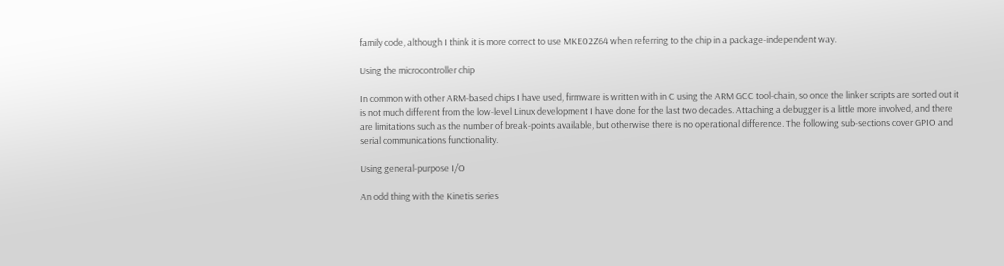family code, although I think it is more correct to use MKE02Z64 when referring to the chip in a package-independent way.

Using the microcontroller chip

In common with other ARM-based chips I have used, firmware is written with in C using the ARM GCC tool-chain, so once the linker scripts are sorted out it is not much different from the low-level Linux development I have done for the last two decades. Attaching a debugger is a little more involved, and there are limitations such as the number of break-points available, but otherwise there is no operational difference. The following sub-sections cover GPIO and serial communications functionality.

Using general-purpose I/O

An odd thing with the Kinetis series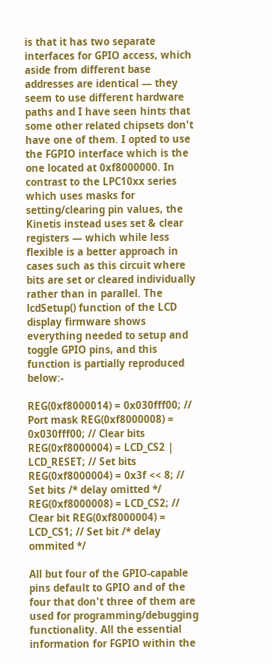is that it has two separate interfaces for GPIO access, which aside from different base addresses are identical — they seem to use different hardware paths and I have seen hints that some other related chipsets don't have one of them. I opted to use the FGPIO interface which is the one located at 0xf8000000. In contrast to the LPC10xx series which uses masks for setting/clearing pin values, the Kinetis instead uses set & clear registers — which while less flexible is a better approach in cases such as this circuit where bits are set or cleared individually rather than in parallel. The lcdSetup() function of the LCD display firmware shows everything needed to setup and toggle GPIO pins, and this function is partially reproduced below:-

REG(0xf8000014) = 0x030fff00; // Port mask REG(0xf8000008) = 0x030fff00; // Clear bits REG(0xf8000004) = LCD_CS2 | LCD_RESET; // Set bits REG(0xf8000004) = 0x3f << 8; // Set bits /* delay omitted */ REG(0xf8000008) = LCD_CS2; // Clear bit REG(0xf8000004) = LCD_CS1; // Set bit /* delay ommited */

All but four of the GPIO-capable pins default to GPIO and of the four that don't three of them are used for programming/debugging functionality. All the essential information for FGPIO within the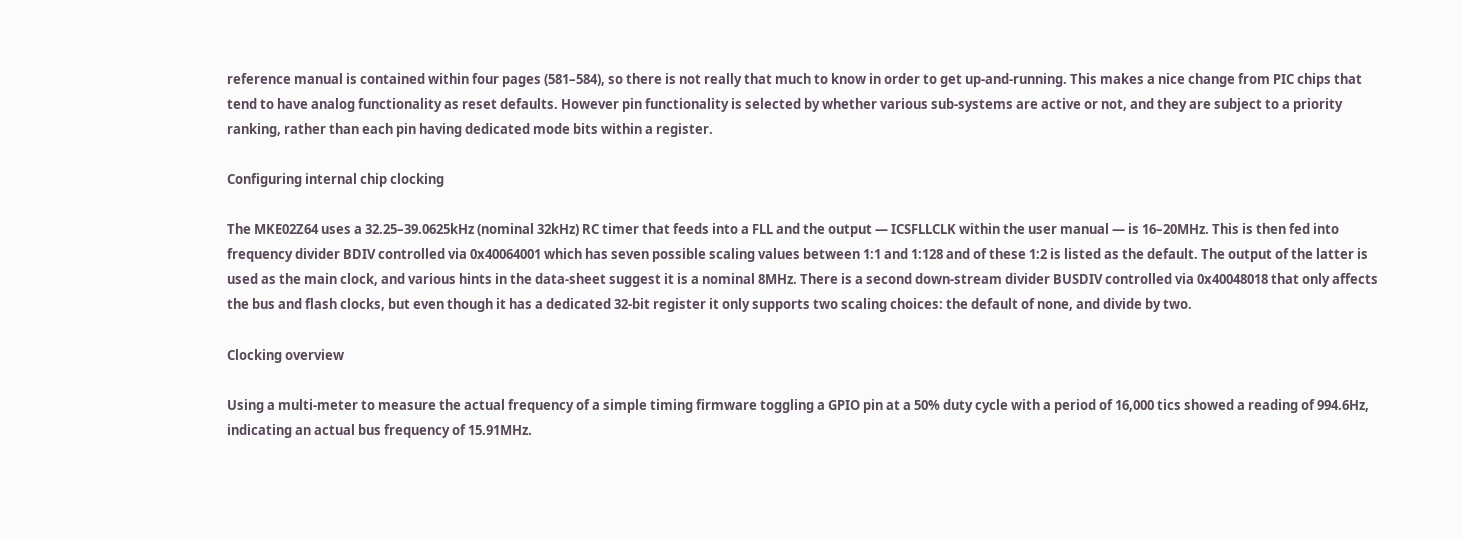reference manual is contained within four pages (581–584), so there is not really that much to know in order to get up-and-running. This makes a nice change from PIC chips that tend to have analog functionality as reset defaults. However pin functionality is selected by whether various sub-systems are active or not, and they are subject to a priority ranking, rather than each pin having dedicated mode bits within a register.

Configuring internal chip clocking

The MKE02Z64 uses a 32.25–39.0625kHz (nominal 32kHz) RC timer that feeds into a FLL and the output — ICSFLLCLK within the user manual — is 16–20MHz. This is then fed into frequency divider BDIV controlled via 0x40064001 which has seven possible scaling values between 1:1 and 1:128 and of these 1:2 is listed as the default. The output of the latter is used as the main clock, and various hints in the data-sheet suggest it is a nominal 8MHz. There is a second down-stream divider BUSDIV controlled via 0x40048018 that only affects the bus and flash clocks, but even though it has a dedicated 32-bit register it only supports two scaling choices: the default of none, and divide by two.

Clocking overview

Using a multi-meter to measure the actual frequency of a simple timing firmware toggling a GPIO pin at a 50% duty cycle with a period of 16,000 tics showed a reading of 994.6Hz, indicating an actual bus frequency of 15.91MHz.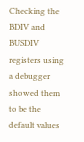Checking the BDIV and BUSDIV registers using a debugger showed them to be the default values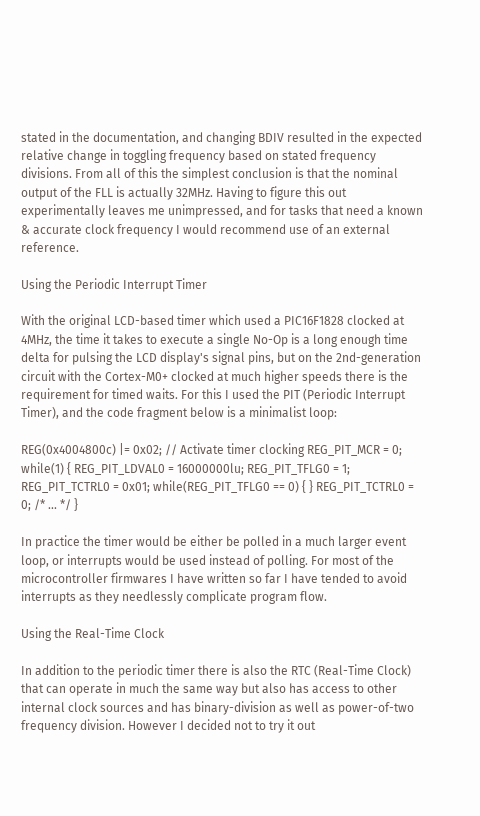stated in the documentation, and changing BDIV resulted in the expected relative change in toggling frequency based on stated frequency divisions. From all of this the simplest conclusion is that the nominal output of the FLL is actually 32MHz. Having to figure this out experimentally leaves me unimpressed, and for tasks that need a known & accurate clock frequency I would recommend use of an external reference.

Using the Periodic Interrupt Timer

With the original LCD-based timer which used a PIC16F1828 clocked at 4MHz, the time it takes to execute a single No-Op is a long enough time delta for pulsing the LCD display's signal pins, but on the 2nd-generation circuit with the Cortex-M0+ clocked at much higher speeds there is the requirement for timed waits. For this I used the PIT (Periodic Interrupt Timer), and the code fragment below is a minimalist loop:

REG(0x4004800c) |= 0x02; // Activate timer clocking REG_PIT_MCR = 0; while(1) { REG_PIT_LDVAL0 = 16000000lu; REG_PIT_TFLG0 = 1; REG_PIT_TCTRL0 = 0x01; while(REG_PIT_TFLG0 == 0) { } REG_PIT_TCTRL0 = 0; /* ... */ }

In practice the timer would be either be polled in a much larger event loop, or interrupts would be used instead of polling. For most of the microcontroller firmwares I have written so far I have tended to avoid interrupts as they needlessly complicate program flow.

Using the Real-Time Clock

In addition to the periodic timer there is also the RTC (Real-Time Clock) that can operate in much the same way but also has access to other internal clock sources and has binary-division as well as power-of-two frequency division. However I decided not to try it out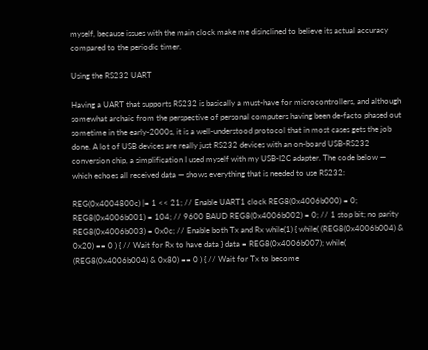myself, because issues with the main clock make me disinclined to believe its actual accuracy compared to the periodic timer.

Using the RS232 UART

Having a UART that supports RS232 is basically a must-have for microcontrollers, and although somewhat archaic from the perspective of personal computers having been de-facto phased out sometime in the early-2000s, it is a well-understood protocol that in most cases gets the job done. A lot of USB devices are really just RS232 devices with an on-board USB-RS232 conversion chip, a simplification I used myself with my USB-I2C adapter. The code below — which echoes all received data — shows everything that is needed to use RS232:

REG(0x4004800c) |= 1 << 21; // Enable UART1 clock REG8(0x4006b000) = 0; REG8(0x4006b001) = 104; // 9600 BAUD REG8(0x4006b002) = 0; // 1 stop bit; no parity REG8(0x4006b003) = 0x0c; // Enable both Tx and Rx while(1) { while( (REG8(0x4006b004) & 0x20) == 0 ) { // Wait for Rx to have data } data = REG8(0x4006b007); while( (REG8(0x4006b004) & 0x80) == 0 ) { // Wait for Tx to become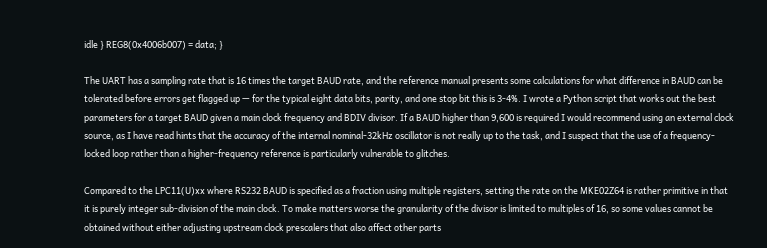idle } REG8(0x4006b007) = data; }

The UART has a sampling rate that is 16 times the target BAUD rate, and the reference manual presents some calculations for what difference in BAUD can be tolerated before errors get flagged up — for the typical eight data bits, parity, and one stop bit this is 3-4%. I wrote a Python script that works out the best parameters for a target BAUD given a main clock frequency and BDIV divisor. If a BAUD higher than 9,600 is required I would recommend using an external clock source, as I have read hints that the accuracy of the internal nominal-32kHz oscillator is not really up to the task, and I suspect that the use of a frequency-locked loop rather than a higher-frequency reference is particularly vulnerable to glitches.

Compared to the LPC11(U)xx where RS232 BAUD is specified as a fraction using multiple registers, setting the rate on the MKE02Z64 is rather primitive in that it is purely integer sub-division of the main clock. To make matters worse the granularity of the divisor is limited to multiples of 16, so some values cannot be obtained without either adjusting upstream clock prescalers that also affect other parts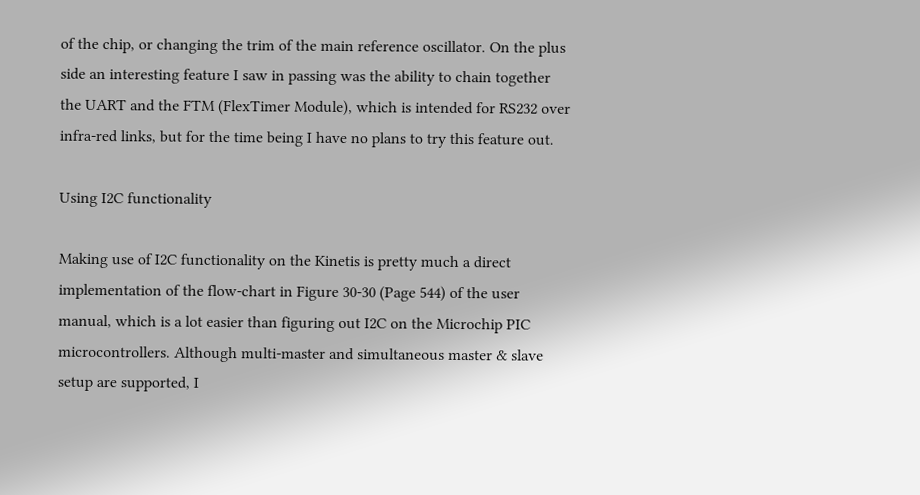of the chip, or changing the trim of the main reference oscillator. On the plus side an interesting feature I saw in passing was the ability to chain together the UART and the FTM (FlexTimer Module), which is intended for RS232 over infra-red links, but for the time being I have no plans to try this feature out.

Using I2C functionality

Making use of I2C functionality on the Kinetis is pretty much a direct implementation of the flow-chart in Figure 30-30 (Page 544) of the user manual, which is a lot easier than figuring out I2C on the Microchip PIC microcontrollers. Although multi-master and simultaneous master & slave setup are supported, I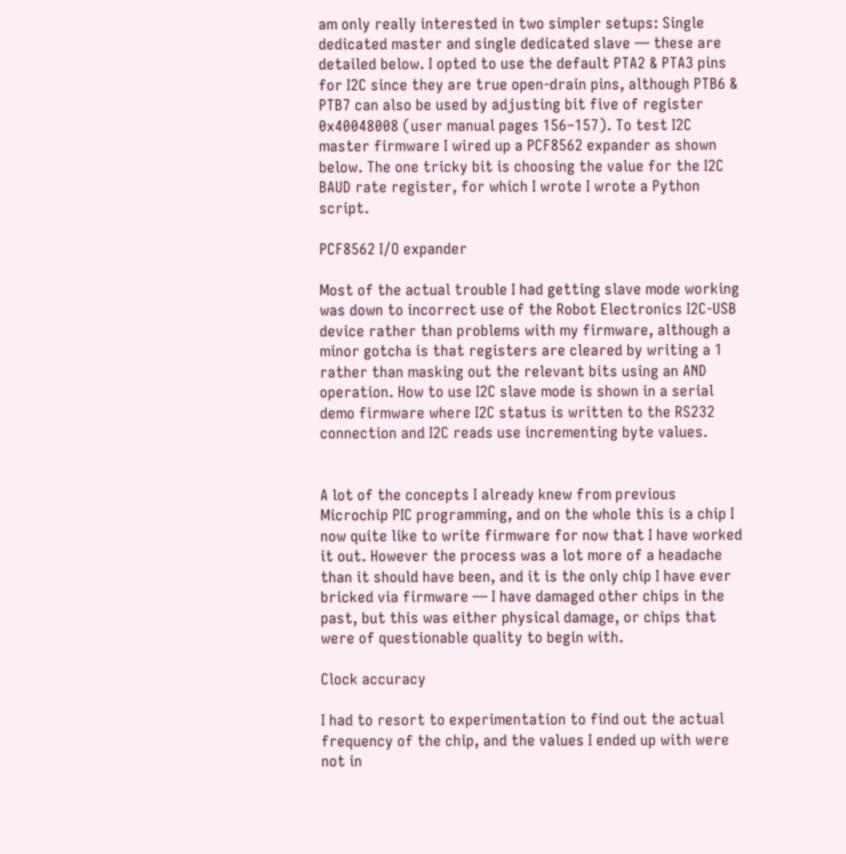am only really interested in two simpler setups: Single dedicated master and single dedicated slave — these are detailed below. I opted to use the default PTA2 & PTA3 pins for I2C since they are true open-drain pins, although PTB6 & PTB7 can also be used by adjusting bit five of register 0x40048008 (user manual pages 156–157). To test I2C master firmware I wired up a PCF8562 expander as shown below. The one tricky bit is choosing the value for the I2C BAUD rate register, for which I wrote I wrote a Python script.

PCF8562 I/O expander

Most of the actual trouble I had getting slave mode working was down to incorrect use of the Robot Electronics I2C-USB device rather than problems with my firmware, although a minor gotcha is that registers are cleared by writing a 1 rather than masking out the relevant bits using an AND operation. How to use I2C slave mode is shown in a serial demo firmware where I2C status is written to the RS232 connection and I2C reads use incrementing byte values.


A lot of the concepts I already knew from previous Microchip PIC programming, and on the whole this is a chip I now quite like to write firmware for now that I have worked it out. However the process was a lot more of a headache than it should have been, and it is the only chip I have ever bricked via firmware — I have damaged other chips in the past, but this was either physical damage, or chips that were of questionable quality to begin with.

Clock accuracy

I had to resort to experimentation to find out the actual frequency of the chip, and the values I ended up with were not in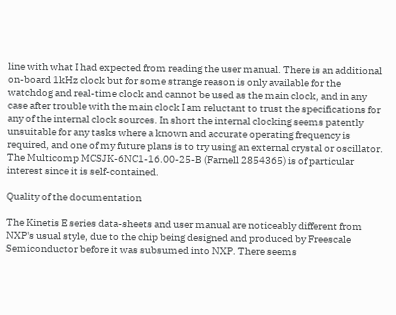line with what I had expected from reading the user manual. There is an additional on-board 1kHz clock but for some strange reason is only available for the watchdog and real-time clock and cannot be used as the main clock, and in any case after trouble with the main clock I am reluctant to trust the specifications for any of the internal clock sources. In short the internal clocking seems patently unsuitable for any tasks where a known and accurate operating frequency is required, and one of my future plans is to try using an external crystal or oscillator. The Multicomp MCSJK-6NC1-16.00-25-B (Farnell 2854365) is of particular interest since it is self-contained.

Quality of the documentation

The Kinetis E series data-sheets and user manual are noticeably different from NXP's usual style, due to the chip being designed and produced by Freescale Semiconductor before it was subsumed into NXP. There seems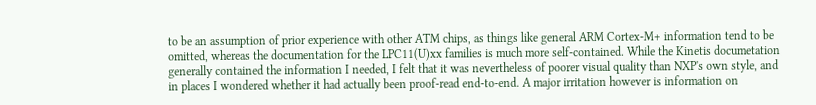to be an assumption of prior experience with other ATM chips, as things like general ARM Cortex-M+ information tend to be omitted, whereas the documentation for the LPC11(U)xx families is much more self-contained. While the Kinetis documetation generally contained the information I needed, I felt that it was nevertheless of poorer visual quality than NXP's own style, and in places I wondered whether it had actually been proof-read end-to-end. A major irritation however is information on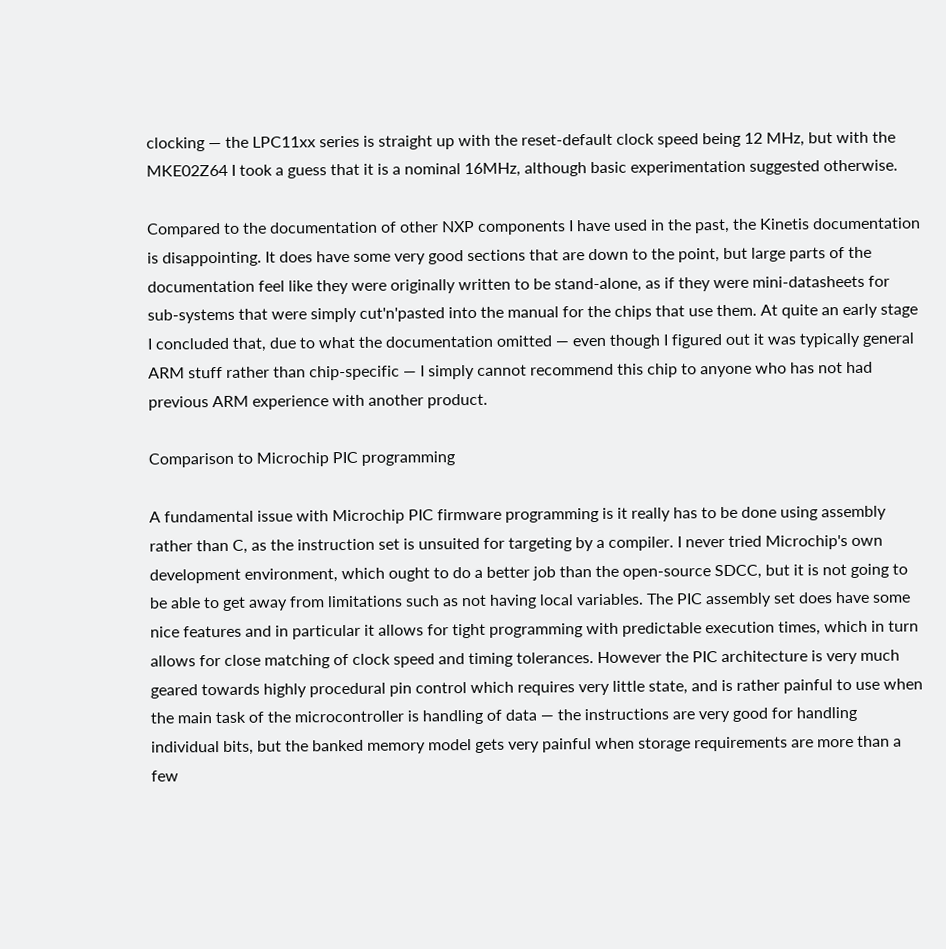clocking — the LPC11xx series is straight up with the reset-default clock speed being 12 MHz, but with the MKE02Z64 I took a guess that it is a nominal 16MHz, although basic experimentation suggested otherwise.

Compared to the documentation of other NXP components I have used in the past, the Kinetis documentation is disappointing. It does have some very good sections that are down to the point, but large parts of the documentation feel like they were originally written to be stand-alone, as if they were mini-datasheets for sub-systems that were simply cut'n'pasted into the manual for the chips that use them. At quite an early stage I concluded that, due to what the documentation omitted — even though I figured out it was typically general ARM stuff rather than chip-specific — I simply cannot recommend this chip to anyone who has not had previous ARM experience with another product.

Comparison to Microchip PIC programming

A fundamental issue with Microchip PIC firmware programming is it really has to be done using assembly rather than C, as the instruction set is unsuited for targeting by a compiler. I never tried Microchip's own development environment, which ought to do a better job than the open-source SDCC, but it is not going to be able to get away from limitations such as not having local variables. The PIC assembly set does have some nice features and in particular it allows for tight programming with predictable execution times, which in turn allows for close matching of clock speed and timing tolerances. However the PIC architecture is very much geared towards highly procedural pin control which requires very little state, and is rather painful to use when the main task of the microcontroller is handling of data — the instructions are very good for handling individual bits, but the banked memory model gets very painful when storage requirements are more than a few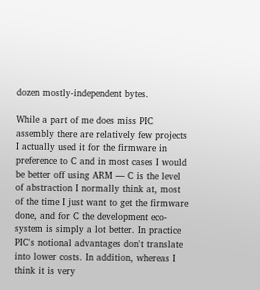dozen mostly-independent bytes.

While a part of me does miss PIC assembly there are relatively few projects I actually used it for the firmware in preference to C and in most cases I would be better off using ARM — C is the level of abstraction I normally think at, most of the time I just want to get the firmware done, and for C the development eco-system is simply a lot better. In practice PIC's notional advantages don't translate into lower costs. In addition, whereas I think it is very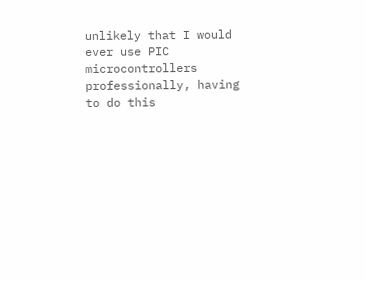unlikely that I would ever use PIC microcontrollers professionally, having to do this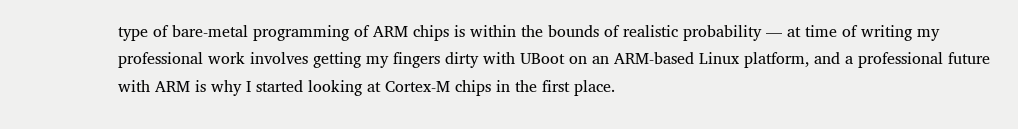type of bare-metal programming of ARM chips is within the bounds of realistic probability — at time of writing my professional work involves getting my fingers dirty with UBoot on an ARM-based Linux platform, and a professional future with ARM is why I started looking at Cortex-M chips in the first place.